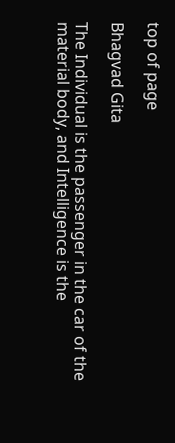top of page

Bhagvad Gita

The Individual is the passenger in the car of the material body, and Intelligence is the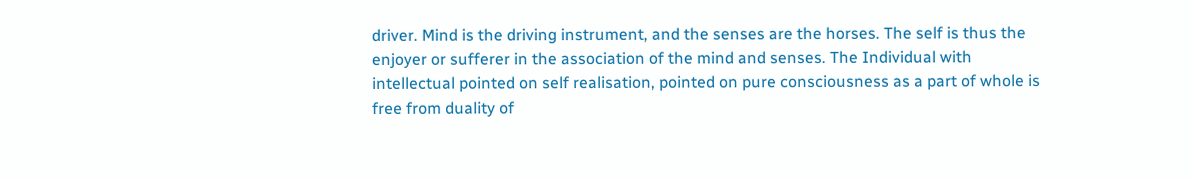driver. Mind is the driving instrument, and the senses are the horses. The self is thus the enjoyer or sufferer in the association of the mind and senses. The Individual with intellectual pointed on self realisation, pointed on pure consciousness as a part of whole is free from duality of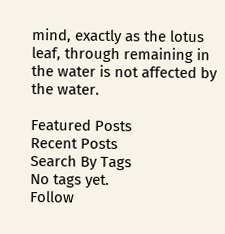mind, exactly as the lotus leaf, through remaining in the water is not affected by the water.

Featured Posts
Recent Posts
Search By Tags
No tags yet.
Follow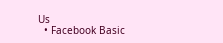Us
  • Facebook Basic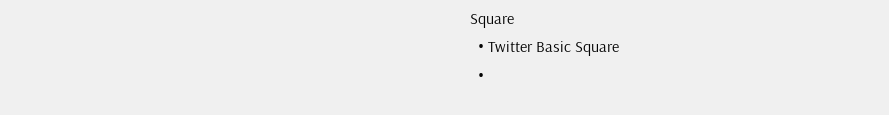Square
  • Twitter Basic Square
  •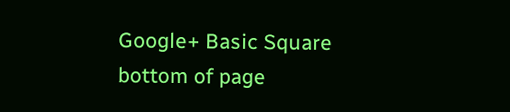Google+ Basic Square
bottom of page